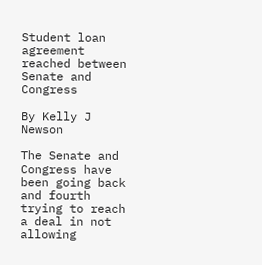Student loan agreement reached between Senate and Congress

By Kelly J Newson

The Senate and Congress have been going back and fourth trying to reach a deal in not allowing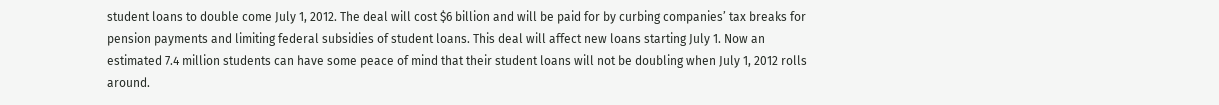student loans to double come July 1, 2012. The deal will cost $6 billion and will be paid for by curbing companies’ tax breaks for pension payments and limiting federal subsidies of student loans. This deal will affect new loans starting July 1. Now an estimated 7.4 million students can have some peace of mind that their student loans will not be doubling when July 1, 2012 rolls around.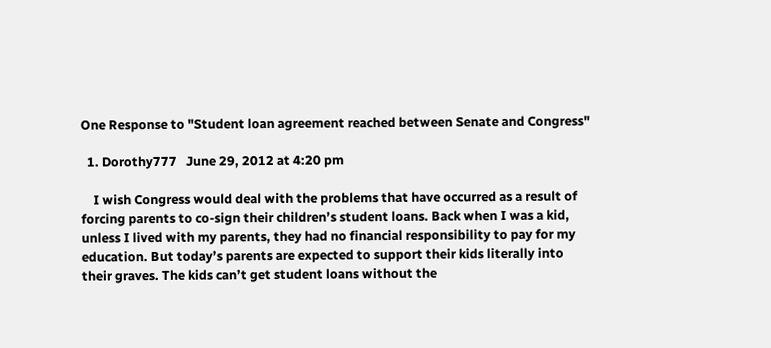One Response to "Student loan agreement reached between Senate and Congress"

  1. Dorothy777   June 29, 2012 at 4:20 pm

    I wish Congress would deal with the problems that have occurred as a result of forcing parents to co-sign their children’s student loans. Back when I was a kid, unless I lived with my parents, they had no financial responsibility to pay for my education. But today’s parents are expected to support their kids literally into their graves. The kids can’t get student loans without the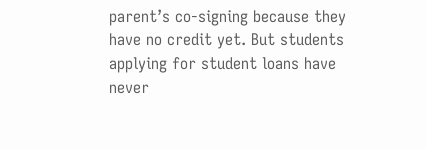parent’s co-signing because they have no credit yet. But students applying for student loans have never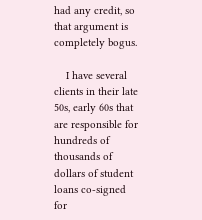had any credit, so that argument is completely bogus.

    I have several clients in their late 50s, early 60s that are responsible for hundreds of thousands of dollars of student loans co-signed for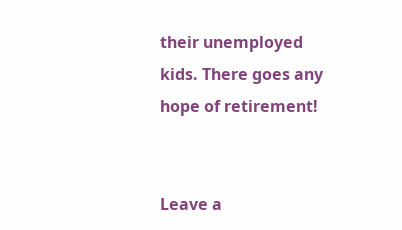their unemployed kids. There goes any hope of retirement!


Leave a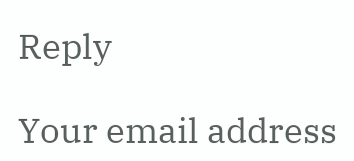Reply

Your email address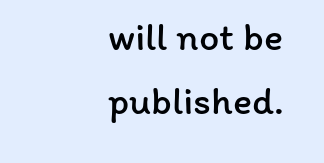will not be published.